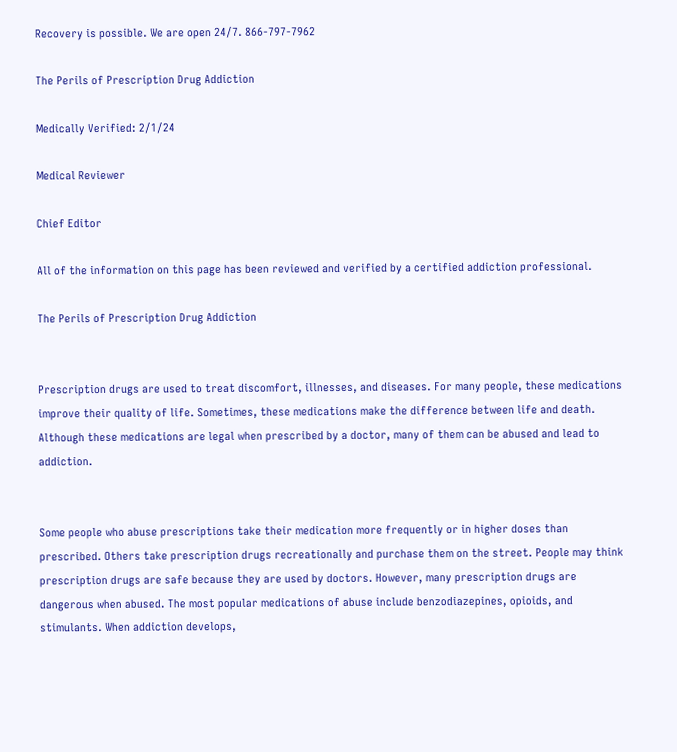Recovery is possible. We are open 24/7. 866-797-7962

The Perils of Prescription Drug Addiction

Medically Verified: 2/1/24

Medical Reviewer

Chief Editor

All of the information on this page has been reviewed and verified by a certified addiction professional.

The Perils of Prescription Drug Addiction


Prescription drugs are used to treat discomfort, illnesses, and diseases. For many people, these medications improve their quality of life. Sometimes, these medications make the difference between life and death. Although these medications are legal when prescribed by a doctor, many of them can be abused and lead to addiction.


Some people who abuse prescriptions take their medication more frequently or in higher doses than prescribed. Others take prescription drugs recreationally and purchase them on the street. People may think prescription drugs are safe because they are used by doctors. However, many prescription drugs are dangerous when abused. The most popular medications of abuse include benzodiazepines, opioids, and stimulants. When addiction develops,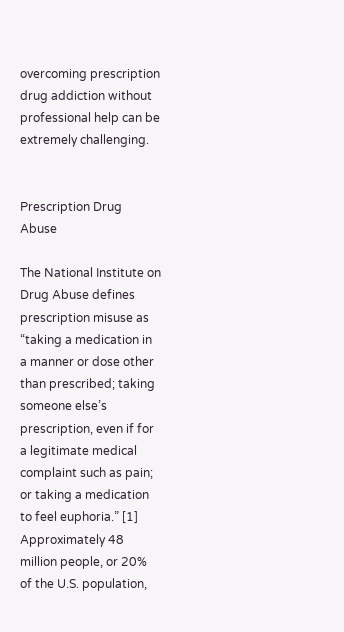overcoming prescription drug addiction without professional help can be extremely challenging.


Prescription Drug Abuse

The National Institute on Drug Abuse defines prescription misuse as “taking a medication in a manner or dose other than prescribed; taking someone else’s prescription, even if for a legitimate medical complaint such as pain; or taking a medication to feel euphoria.” [1] Approximately 48 million people, or 20% of the U.S. population,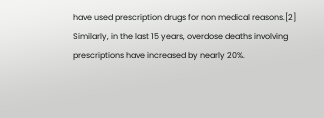have used prescription drugs for non medical reasons.[2] Similarly, in the last 15 years, overdose deaths involving prescriptions have increased by nearly 20%.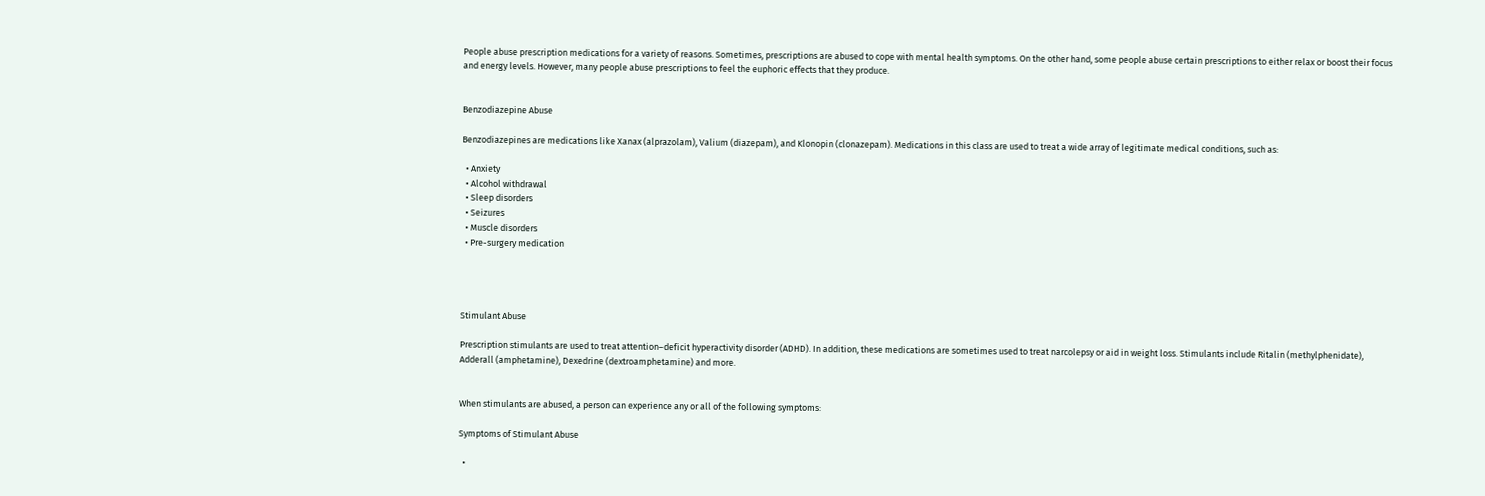People abuse prescription medications for a variety of reasons. Sometimes, prescriptions are abused to cope with mental health symptoms. On the other hand, some people abuse certain prescriptions to either relax or boost their focus and energy levels. However, many people abuse prescriptions to feel the euphoric effects that they produce.


Benzodiazepine Abuse

Benzodiazepines are medications like Xanax (alprazolam), Valium (diazepam), and Klonopin (clonazepam). Medications in this class are used to treat a wide array of legitimate medical conditions, such as:

  • Anxiety
  • Alcohol withdrawal
  • Sleep disorders
  • Seizures
  • Muscle disorders
  • Pre-surgery medication




Stimulant Abuse

Prescription stimulants are used to treat attention–deficit hyperactivity disorder (ADHD). In addition, these medications are sometimes used to treat narcolepsy or aid in weight loss. Stimulants include Ritalin (methylphenidate), Adderall (amphetamine), Dexedrine (dextroamphetamine) and more.


When stimulants are abused, a person can experience any or all of the following symptoms:

Symptoms of Stimulant Abuse

  •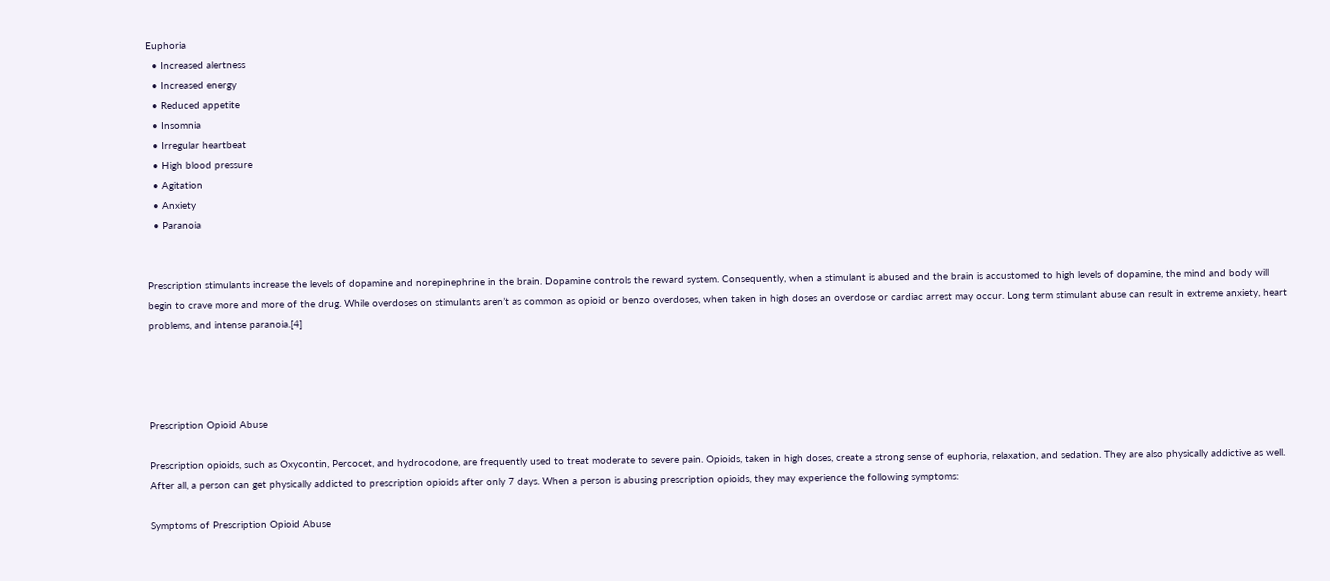Euphoria
  • Increased alertness
  • Increased energy
  • Reduced appetite
  • Insomnia
  • Irregular heartbeat
  • High blood pressure
  • Agitation
  • Anxiety
  • Paranoia


Prescription stimulants increase the levels of dopamine and norepinephrine in the brain. Dopamine controls the reward system. Consequently, when a stimulant is abused and the brain is accustomed to high levels of dopamine, the mind and body will begin to crave more and more of the drug. While overdoses on stimulants aren’t as common as opioid or benzo overdoses, when taken in high doses an overdose or cardiac arrest may occur. Long term stimulant abuse can result in extreme anxiety, heart problems, and intense paranoia.[4]




Prescription Opioid Abuse

Prescription opioids, such as Oxycontin, Percocet, and hydrocodone, are frequently used to treat moderate to severe pain. Opioids, taken in high doses, create a strong sense of euphoria, relaxation, and sedation. They are also physically addictive as well. After all, a person can get physically addicted to prescription opioids after only 7 days. When a person is abusing prescription opioids, they may experience the following symptoms:

Symptoms of Prescription Opioid Abuse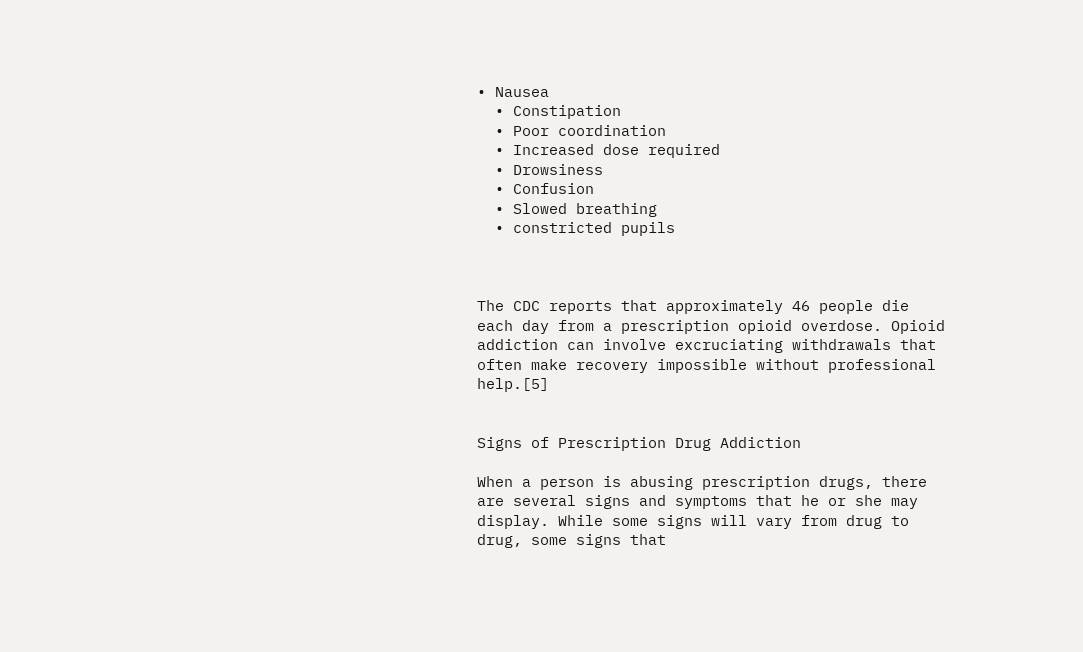• Nausea
  • Constipation
  • Poor coordination
  • Increased dose required
  • Drowsiness
  • Confusion
  • Slowed breathing
  • constricted pupils



The CDC reports that approximately 46 people die each day from a prescription opioid overdose. Opioid addiction can involve excruciating withdrawals that often make recovery impossible without professional help.[5]


Signs of Prescription Drug Addiction

When a person is abusing prescription drugs, there are several signs and symptoms that he or she may display. While some signs will vary from drug to drug, some signs that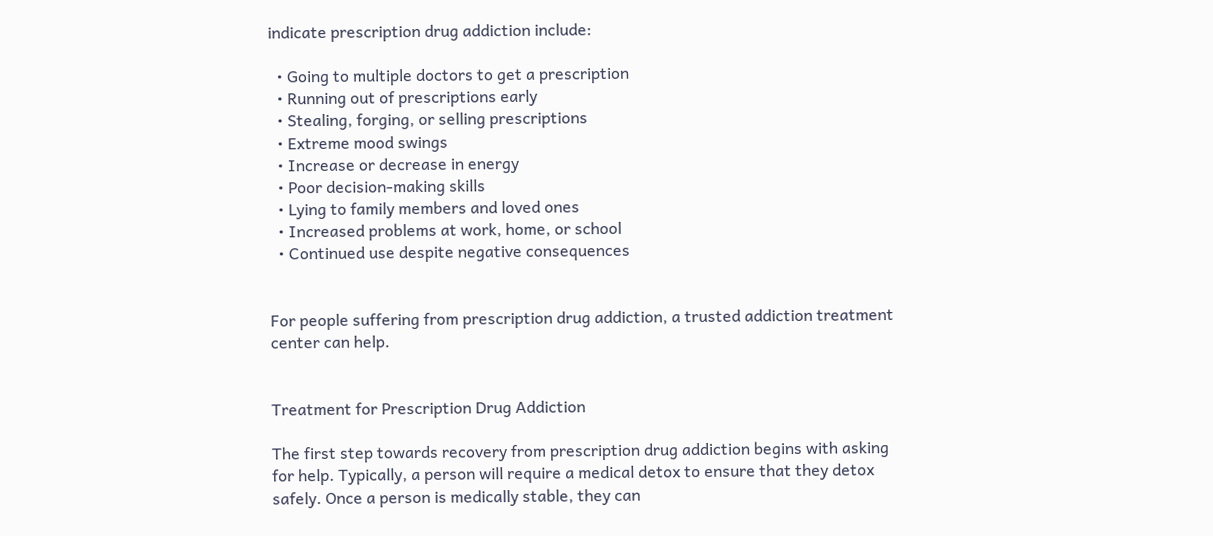indicate prescription drug addiction include:

  • Going to multiple doctors to get a prescription
  • Running out of prescriptions early
  • Stealing, forging, or selling prescriptions
  • Extreme mood swings
  • Increase or decrease in energy
  • Poor decision-making skills
  • Lying to family members and loved ones
  • Increased problems at work, home, or school
  • Continued use despite negative consequences


For people suffering from prescription drug addiction, a trusted addiction treatment center can help.


Treatment for Prescription Drug Addiction

The first step towards recovery from prescription drug addiction begins with asking for help. Typically, a person will require a medical detox to ensure that they detox safely. Once a person is medically stable, they can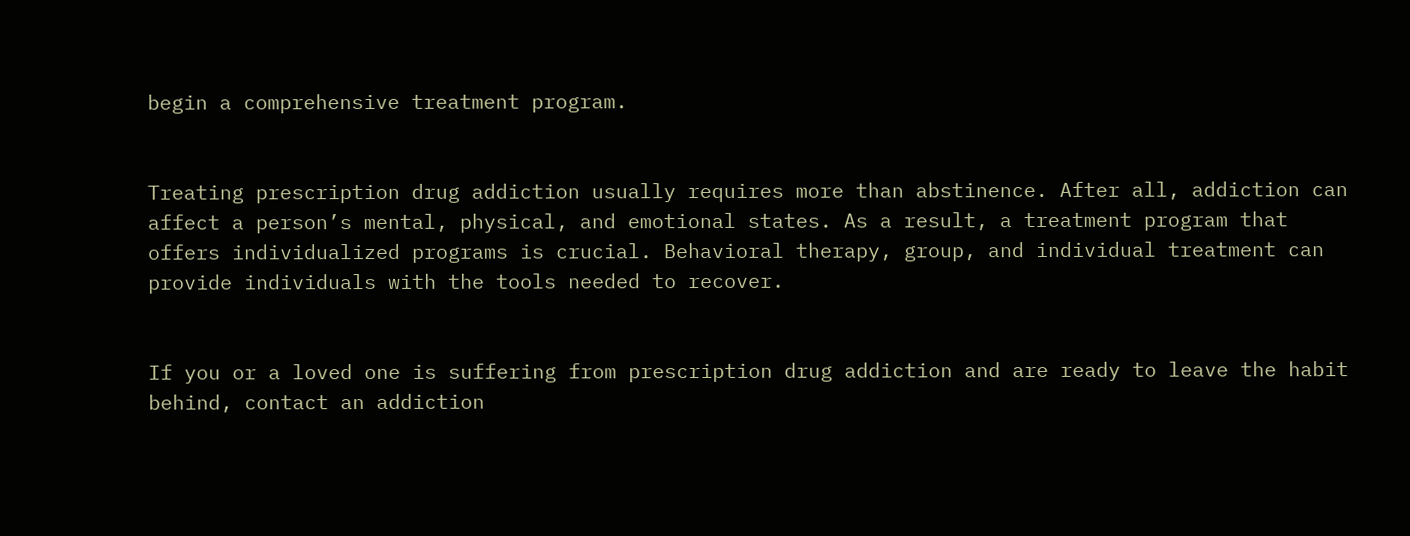begin a comprehensive treatment program.


Treating prescription drug addiction usually requires more than abstinence. After all, addiction can affect a person’s mental, physical, and emotional states. As a result, a treatment program that offers individualized programs is crucial. Behavioral therapy, group, and individual treatment can provide individuals with the tools needed to recover.


If you or a loved one is suffering from prescription drug addiction and are ready to leave the habit behind, contact an addiction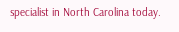specialist in North Carolina today.